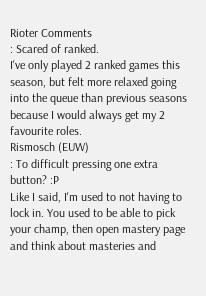Rioter Comments
: Scared of ranked.
I've only played 2 ranked games this season, but felt more relaxed going into the queue than previous seasons because I would always get my 2 favourite roles.
Rismosch (EUW)
: To difficult pressing one extra button? :P
Like I said, I'm used to not having to lock in. You used to be able to pick your champ, then open mastery page and think about masteries and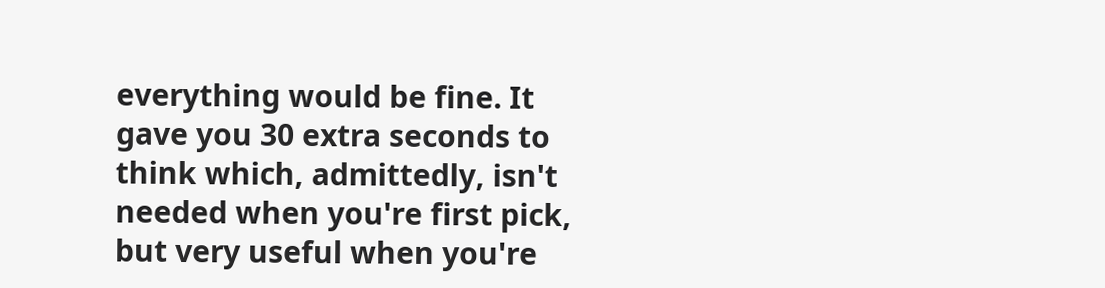everything would be fine. It gave you 30 extra seconds to think which, admittedly, isn't needed when you're first pick, but very useful when you're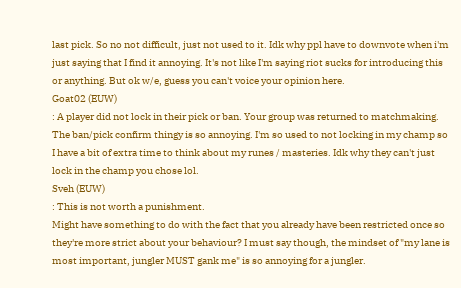last pick. So no not difficult, just not used to it. Idk why ppl have to downvote when i'm just saying that I find it annoying. It's not like I'm saying riot sucks for introducing this or anything. But ok w/e, guess you can't voice your opinion here.
Goat02 (EUW)
: A player did not lock in their pick or ban. Your group was returned to matchmaking.
The ban/pick confirm thingy is so annoying. I'm so used to not locking in my champ so I have a bit of extra time to think about my runes / masteries. Idk why they can't just lock in the champ you chose lol.
Sveh (EUW)
: This is not worth a punishment.
Might have something to do with the fact that you already have been restricted once so they're more strict about your behaviour? I must say though, the mindset of "my lane is most important, jungler MUST gank me" is so annoying for a jungler.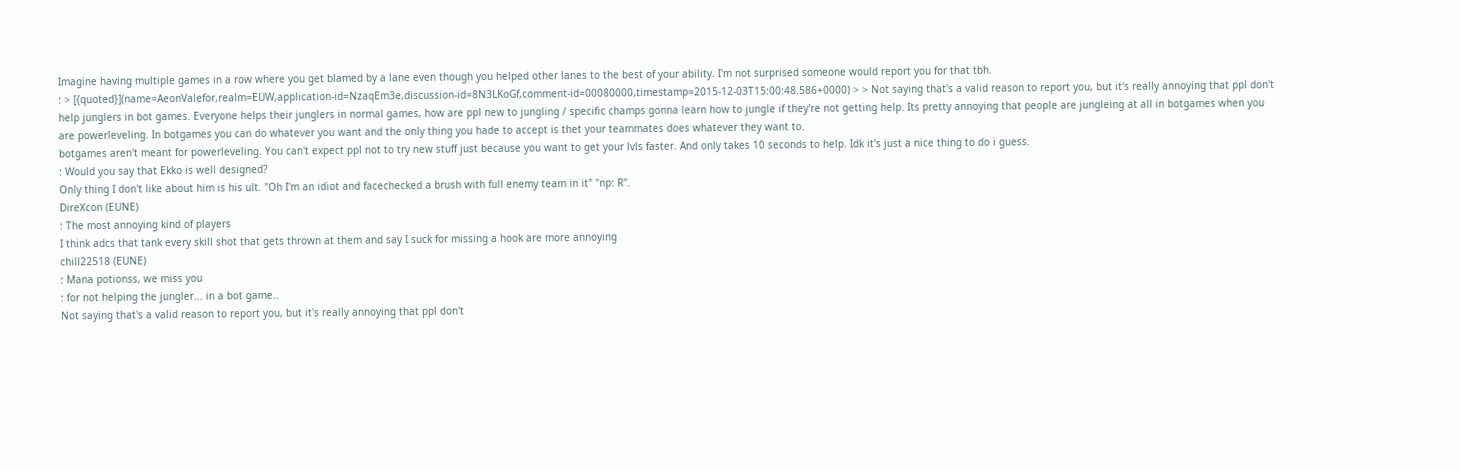Imagine having multiple games in a row where you get blamed by a lane even though you helped other lanes to the best of your ability. I'm not surprised someone would report you for that tbh.
: > [{quoted}](name=AeonValefor,realm=EUW,application-id=NzaqEm3e,discussion-id=8N3LKoGf,comment-id=00080000,timestamp=2015-12-03T15:00:48.586+0000) > > Not saying that's a valid reason to report you, but it's really annoying that ppl don't help junglers in bot games. Everyone helps their junglers in normal games, how are ppl new to jungling / specific champs gonna learn how to jungle if they're not getting help. Its pretty annoying that people are jungleing at all in botgames when you are powerleveling. In botgames you can do whatever you want and the only thing you hade to accept is thet your teammates does whatever they want to.
botgames aren't meant for powerleveling. You can't expect ppl not to try new stuff just because you want to get your lvls faster. And only takes 10 seconds to help. Idk it's just a nice thing to do i guess.
: Would you say that Ekko is well designed?
Only thing I don't like about him is his ult. "Oh I'm an idiot and facechecked a brush with full enemy team in it" "np: R".
DireXcon (EUNE)
: The most annoying kind of players
I think adcs that tank every skill shot that gets thrown at them and say I suck for missing a hook are more annoying
chill22518 (EUNE)
: Mana potionss, we miss you
: for not helping the jungler... in a bot game..
Not saying that's a valid reason to report you, but it's really annoying that ppl don't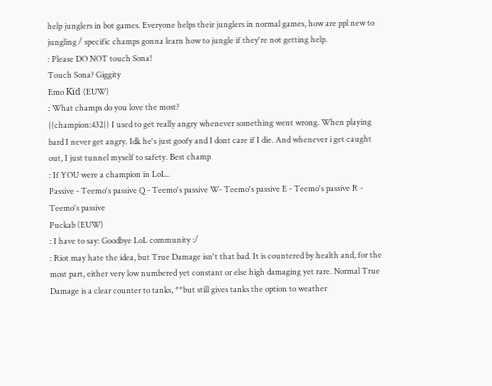help junglers in bot games. Everyone helps their junglers in normal games, how are ppl new to jungling / specific champs gonna learn how to jungle if they're not getting help.
: Please DO NOT touch Sona!
Touch Sona? Giggity
Emo Kïd (EUW)
: What champs do you love the most?
{{champion:432}} I used to get really angry whenever something went wrong. When playing bard I never get angry. Idk he's just goofy and I dont care if I die. And whenever i get caught out, I just tunnel myself to safety. Best champ
: If YOU were a champion in LoL..
Passive - Teemo's passive Q - Teemo's passive W- Teemo's passive E - Teemo's passive R - Teemo's passive
Puckab (EUW)
: I have to say: Goodbye LoL community :/
: Riot may hate the idea, but True Damage isn't that bad. It is countered by health and, for the most part, either very low numbered yet constant or else high damaging yet rare. Normal True Damage is a clear counter to tanks, **but still gives tanks the option to weather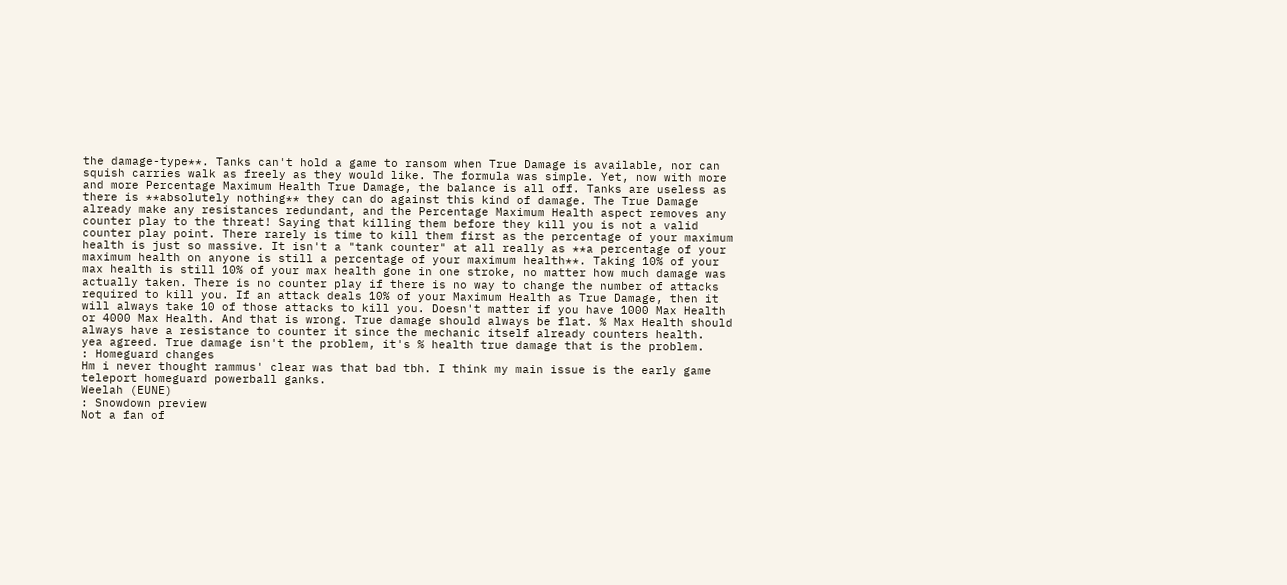the damage-type**. Tanks can't hold a game to ransom when True Damage is available, nor can squish carries walk as freely as they would like. The formula was simple. Yet, now with more and more Percentage Maximum Health True Damage, the balance is all off. Tanks are useless as there is **absolutely nothing** they can do against this kind of damage. The True Damage already make any resistances redundant, and the Percentage Maximum Health aspect removes any counter play to the threat! Saying that killing them before they kill you is not a valid counter play point. There rarely is time to kill them first as the percentage of your maximum health is just so massive. It isn't a "tank counter" at all really as **a percentage of your maximum health on anyone is still a percentage of your maximum health**. Taking 10% of your max health is still 10% of your max health gone in one stroke, no matter how much damage was actually taken. There is no counter play if there is no way to change the number of attacks required to kill you. If an attack deals 10% of your Maximum Health as True Damage, then it will always take 10 of those attacks to kill you. Doesn't matter if you have 1000 Max Health or 4000 Max Health. And that is wrong. True damage should always be flat. % Max Health should always have a resistance to counter it since the mechanic itself already counters health.
yea agreed. True damage isn't the problem, it's % health true damage that is the problem.
: Homeguard changes
Hm i never thought rammus' clear was that bad tbh. I think my main issue is the early game teleport homeguard powerball ganks.
Weelah (EUNE)
: Snowdown preview
Not a fan of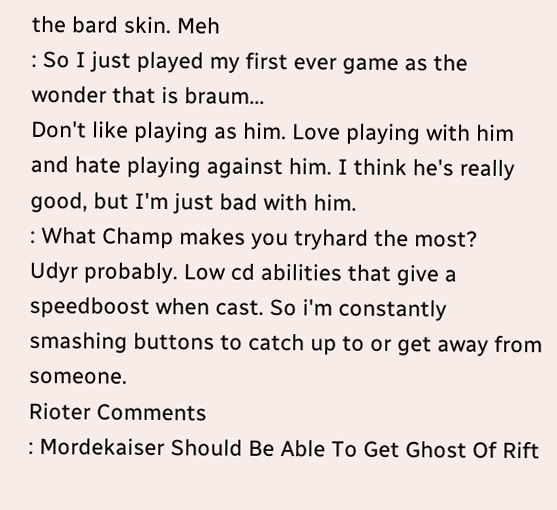the bard skin. Meh
: So I just played my first ever game as the wonder that is braum...
Don't like playing as him. Love playing with him and hate playing against him. I think he's really good, but I'm just bad with him.
: What Champ makes you tryhard the most?
Udyr probably. Low cd abilities that give a speedboost when cast. So i'm constantly smashing buttons to catch up to or get away from someone.
Rioter Comments
: Mordekaiser Should Be Able To Get Ghost Of Rift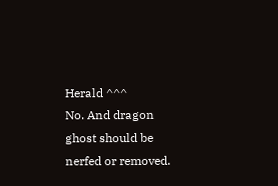Herald ^^^
No. And dragon ghost should be nerfed or removed.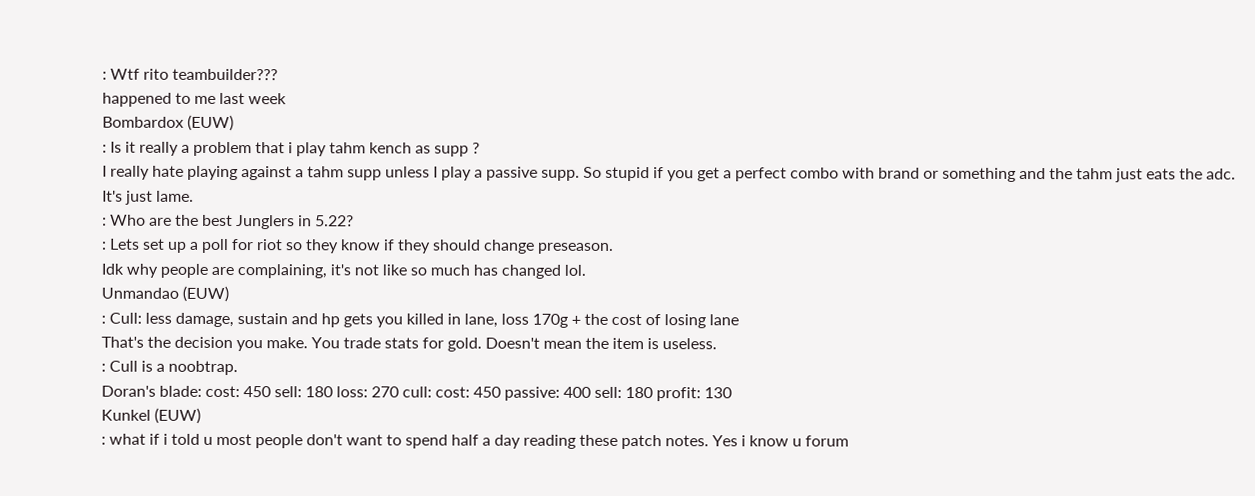: Wtf rito teambuilder???
happened to me last week
Bombardox (EUW)
: Is it really a problem that i play tahm kench as supp ?
I really hate playing against a tahm supp unless I play a passive supp. So stupid if you get a perfect combo with brand or something and the tahm just eats the adc. It's just lame.
: Who are the best Junglers in 5.22?
: Lets set up a poll for riot so they know if they should change preseason.
Idk why people are complaining, it's not like so much has changed lol.
Unmandao (EUW)
: Cull: less damage, sustain and hp gets you killed in lane, loss 170g + the cost of losing lane
That's the decision you make. You trade stats for gold. Doesn't mean the item is useless.
: Cull is a noobtrap.
Doran's blade: cost: 450 sell: 180 loss: 270 cull: cost: 450 passive: 400 sell: 180 profit: 130
Kunkel (EUW)
: what if i told u most people don't want to spend half a day reading these patch notes. Yes i know u forum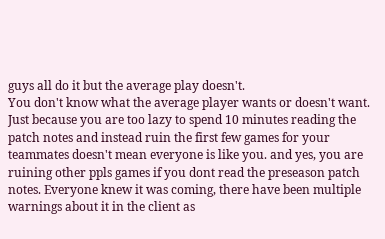guys all do it but the average play doesn't.
You don't know what the average player wants or doesn't want. Just because you are too lazy to spend 10 minutes reading the patch notes and instead ruin the first few games for your teammates doesn't mean everyone is like you. and yes, you are ruining other ppls games if you dont read the preseason patch notes. Everyone knew it was coming, there have been multiple warnings about it in the client as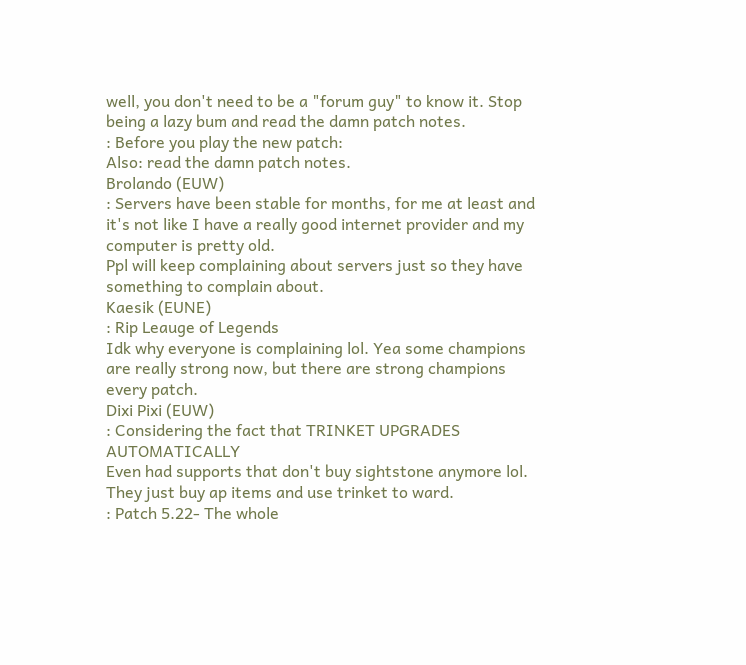well, you don't need to be a "forum guy" to know it. Stop being a lazy bum and read the damn patch notes.
: Before you play the new patch:
Also: read the damn patch notes.
Brolando (EUW)
: Servers have been stable for months, for me at least and it's not like I have a really good internet provider and my computer is pretty old.
Ppl will keep complaining about servers just so they have something to complain about.
Kaesik (EUNE)
: Rip Leauge of Legends
Idk why everyone is complaining lol. Yea some champions are really strong now, but there are strong champions every patch.
Dixi Pixi (EUW)
: Considering the fact that TRINKET UPGRADES AUTOMATICALLY
Even had supports that don't buy sightstone anymore lol. They just buy ap items and use trinket to ward.
: Patch 5.22- The whole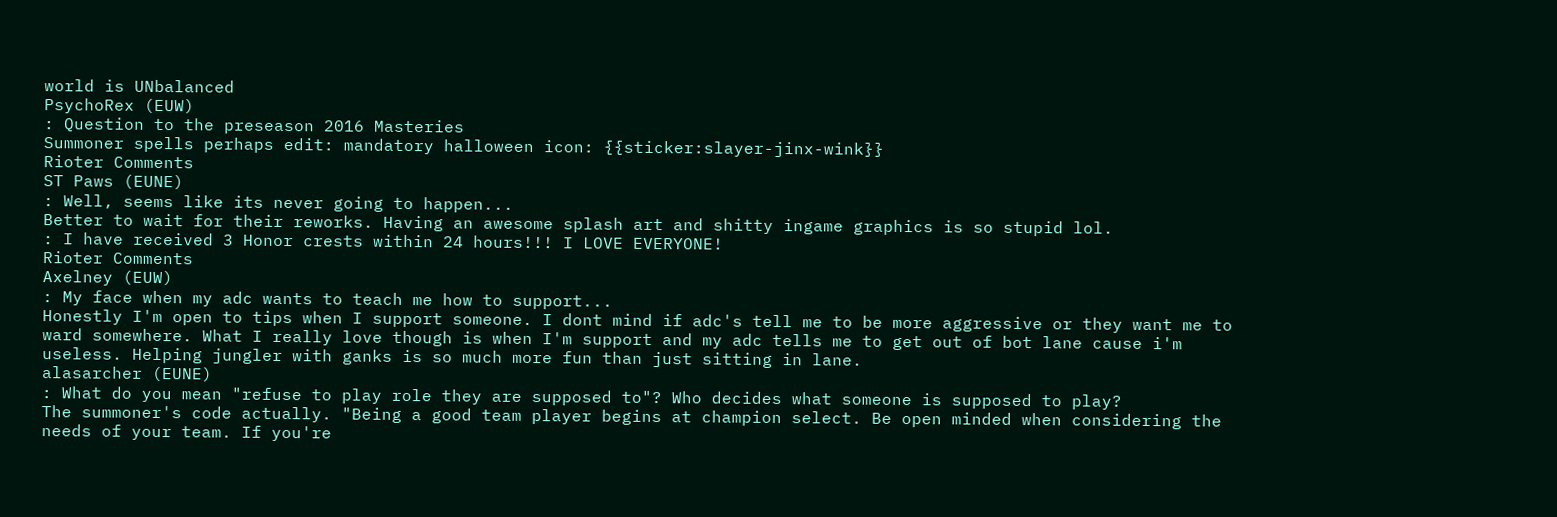world is UNbalanced
PsychoRex (EUW)
: Question to the preseason 2016 Masteries
Summoner spells perhaps edit: mandatory halloween icon: {{sticker:slayer-jinx-wink}}
Rioter Comments
ST Paws (EUNE)
: Well, seems like its never going to happen...
Better to wait for their reworks. Having an awesome splash art and shitty ingame graphics is so stupid lol.
: I have received 3 Honor crests within 24 hours!!! I LOVE EVERYONE!
Rioter Comments
Axelney (EUW)
: My face when my adc wants to teach me how to support...
Honestly I'm open to tips when I support someone. I dont mind if adc's tell me to be more aggressive or they want me to ward somewhere. What I really love though is when I'm support and my adc tells me to get out of bot lane cause i'm useless. Helping jungler with ganks is so much more fun than just sitting in lane.
alasarcher (EUNE)
: What do you mean "refuse to play role they are supposed to"? Who decides what someone is supposed to play?
The summoner's code actually. "Being a good team player begins at champion select. Be open minded when considering the needs of your team. If you're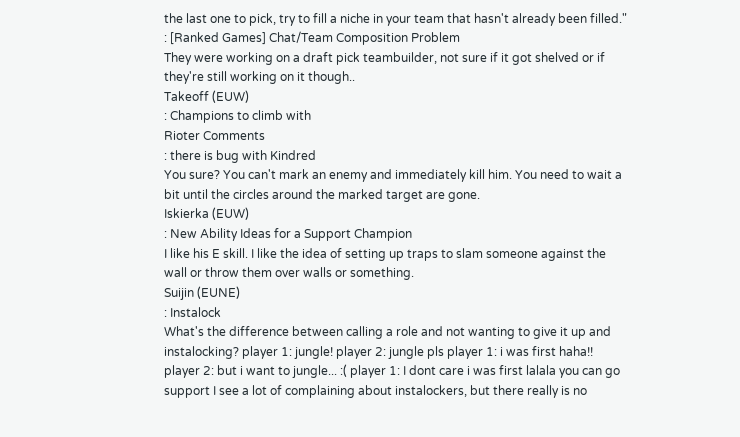the last one to pick, try to fill a niche in your team that hasn't already been filled."
: [Ranked Games] Chat/Team Composition Problem
They were working on a draft pick teambuilder, not sure if it got shelved or if they're still working on it though..
Takeoff (EUW)
: Champions to climb with
Rioter Comments
: there is bug with Kindred
You sure? You can't mark an enemy and immediately kill him. You need to wait a bit until the circles around the marked target are gone.
Iskierka (EUW)
: New Ability Ideas for a Support Champion
I like his E skill. I like the idea of setting up traps to slam someone against the wall or throw them over walls or something.
Suijin (EUNE)
: Instalock
What's the difference between calling a role and not wanting to give it up and instalocking? player 1: jungle! player 2: jungle pls player 1: i was first haha!! player 2: but i want to jungle... :( player 1: I dont care i was first lalala you can go support I see a lot of complaining about instalockers, but there really is no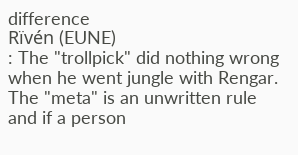difference
Rïvén (EUNE)
: The "trollpick" did nothing wrong when he went jungle with Rengar. The "meta" is an unwritten rule and if a person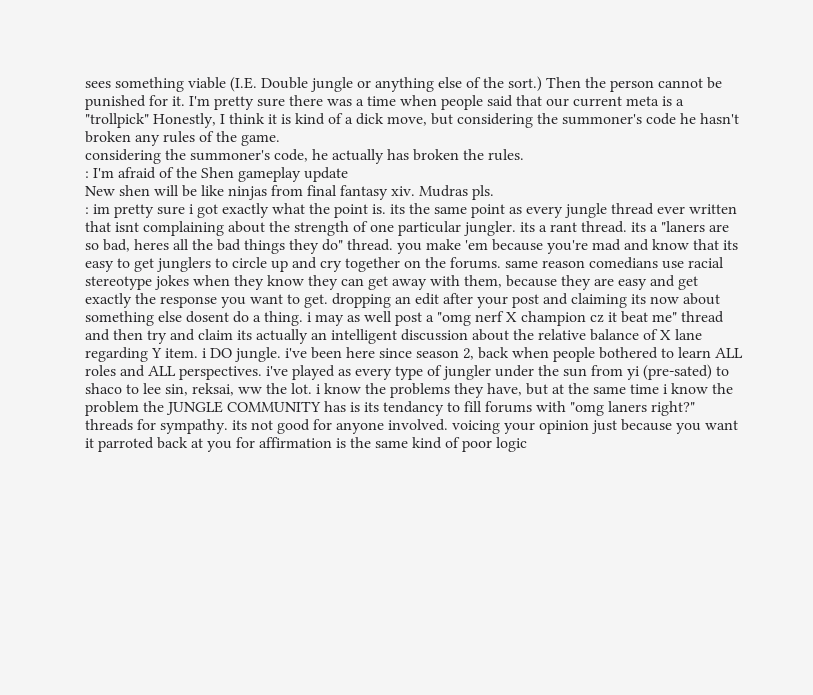sees something viable (I.E. Double jungle or anything else of the sort.) Then the person cannot be punished for it. I'm pretty sure there was a time when people said that our current meta is a "trollpick" Honestly, I think it is kind of a dick move, but considering the summoner's code he hasn't broken any rules of the game.
considering the summoner's code, he actually has broken the rules.
: I'm afraid of the Shen gameplay update
New shen will be like ninjas from final fantasy xiv. Mudras pls.
: im pretty sure i got exactly what the point is. its the same point as every jungle thread ever written that isnt complaining about the strength of one particular jungler. its a rant thread. its a "laners are so bad, heres all the bad things they do" thread. you make 'em because you're mad and know that its easy to get junglers to circle up and cry together on the forums. same reason comedians use racial stereotype jokes when they know they can get away with them, because they are easy and get exactly the response you want to get. dropping an edit after your post and claiming its now about something else dosent do a thing. i may as well post a "omg nerf X champion cz it beat me" thread and then try and claim its actually an intelligent discussion about the relative balance of X lane regarding Y item. i DO jungle. i've been here since season 2, back when people bothered to learn ALL roles and ALL perspectives. i've played as every type of jungler under the sun from yi (pre-sated) to shaco to lee sin, reksai, ww the lot. i know the problems they have, but at the same time i know the problem the JUNGLE COMMUNITY has is its tendancy to fill forums with "omg laners right?" threads for sympathy. its not good for anyone involved. voicing your opinion just because you want it parroted back at you for affirmation is the same kind of poor logic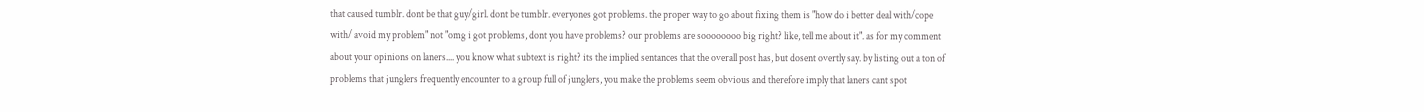that caused tumblr. dont be that guy/girl. dont be tumblr. everyones got problems. the proper way to go about fixing them is "how do i better deal with/cope with/ avoid my problem" not "omg i got problems, dont you have problems? our problems are soooooooo big right? like, tell me about it". as for my comment about your opinions on laners.... you know what subtext is right? its the implied sentances that the overall post has, but dosent overtly say. by listing out a ton of problems that junglers frequently encounter to a group full of junglers, you make the problems seem obvious and therefore imply that laners cant spot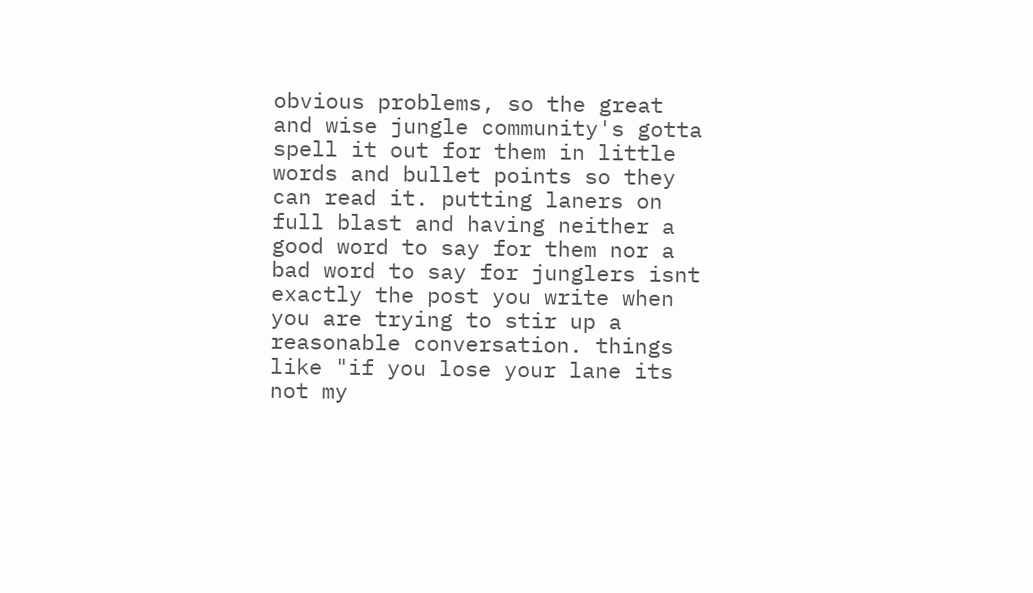obvious problems, so the great and wise jungle community's gotta spell it out for them in little words and bullet points so they can read it. putting laners on full blast and having neither a good word to say for them nor a bad word to say for junglers isnt exactly the post you write when you are trying to stir up a reasonable conversation. things like "if you lose your lane its not my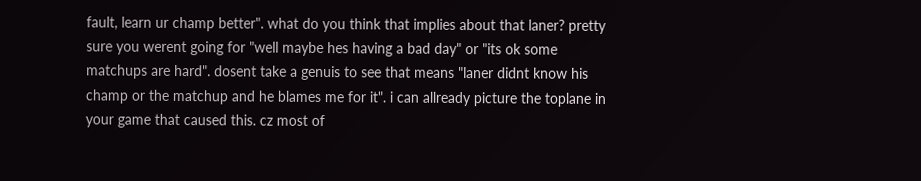fault, learn ur champ better". what do you think that implies about that laner? pretty sure you werent going for "well maybe hes having a bad day" or "its ok some matchups are hard". dosent take a genuis to see that means "laner didnt know his champ or the matchup and he blames me for it". i can allready picture the toplane in your game that caused this. cz most of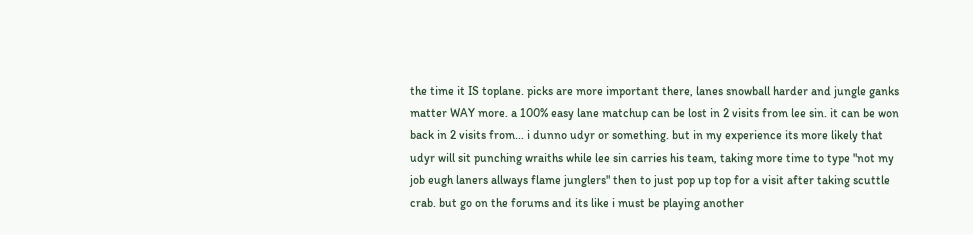the time it IS toplane. picks are more important there, lanes snowball harder and jungle ganks matter WAY more. a 100% easy lane matchup can be lost in 2 visits from lee sin. it can be won back in 2 visits from... i dunno udyr or something. but in my experience its more likely that udyr will sit punching wraiths while lee sin carries his team, taking more time to type "not my job eugh laners allways flame junglers" then to just pop up top for a visit after taking scuttle crab. but go on the forums and its like i must be playing another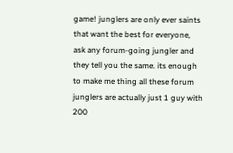game! junglers are only ever saints that want the best for everyone, ask any forum-going jungler and they tell you the same. its enough to make me thing all these forum junglers are actually just 1 guy with 200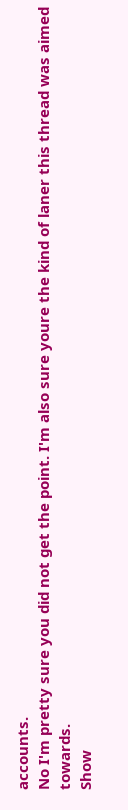accounts.
No I'm pretty sure you did not get the point. I'm also sure youre the kind of laner this thread was aimed towards.
Show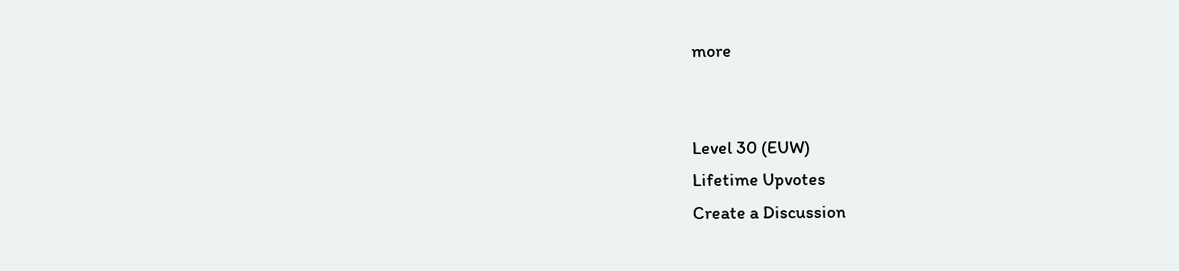more


Level 30 (EUW)
Lifetime Upvotes
Create a Discussion